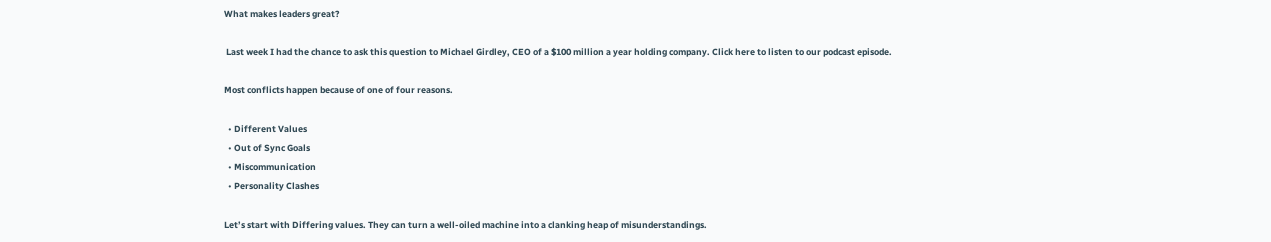What makes leaders great?

 Last week I had the chance to ask this question to Michael Girdley, CEO of a $100 million a year holding company. Click here to listen to our podcast episode.

Most conflicts happen because of one of four reasons.

  • Different Values
  • Out of Sync Goals
  • Miscommunication
  • Personality Clashes

Let’s start with Differing values. They can turn a well-oiled machine into a clanking heap of misunderstandings.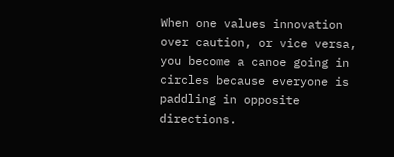When one values innovation over caution, or vice versa, you become a canoe going in circles because everyone is paddling in opposite directions.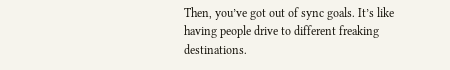Then, you’ve got out of sync goals. It’s like having people drive to different freaking destinations.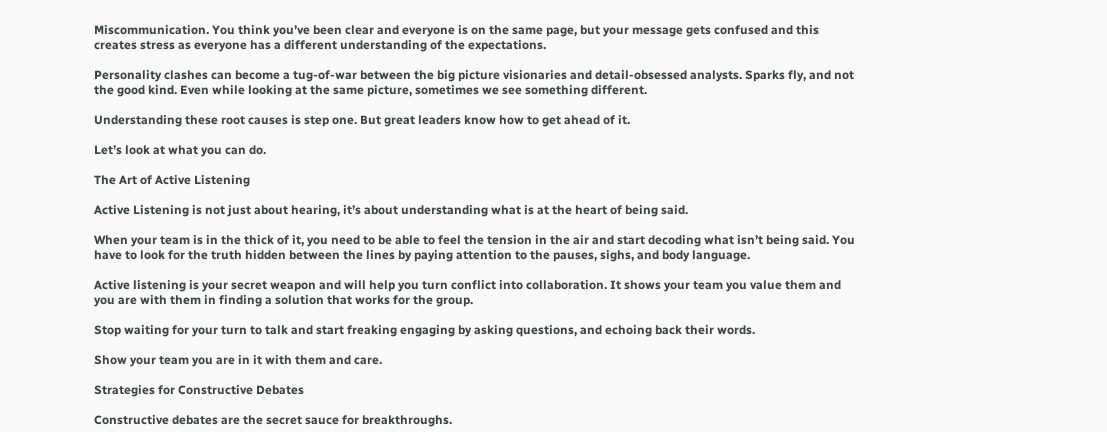Miscommunication. You think you’ve been clear and everyone is on the same page, but your message gets confused and this creates stress as everyone has a different understanding of the expectations.

Personality clashes can become a tug-of-war between the big picture visionaries and detail-obsessed analysts. Sparks fly, and not the good kind. Even while looking at the same picture, sometimes we see something different.

Understanding these root causes is step one. But great leaders know how to get ahead of it.

Let’s look at what you can do.

The Art of Active Listening

Active Listening is not just about hearing, it’s about understanding what is at the heart of being said.

When your team is in the thick of it, you need to be able to feel the tension in the air and start decoding what isn’t being said. You have to look for the truth hidden between the lines by paying attention to the pauses, sighs, and body language.

Active listening is your secret weapon and will help you turn conflict into collaboration. It shows your team you value them and you are with them in finding a solution that works for the group.

Stop waiting for your turn to talk and start freaking engaging by asking questions, and echoing back their words.

Show your team you are in it with them and care.

Strategies for Constructive Debates

Constructive debates are the secret sauce for breakthroughs.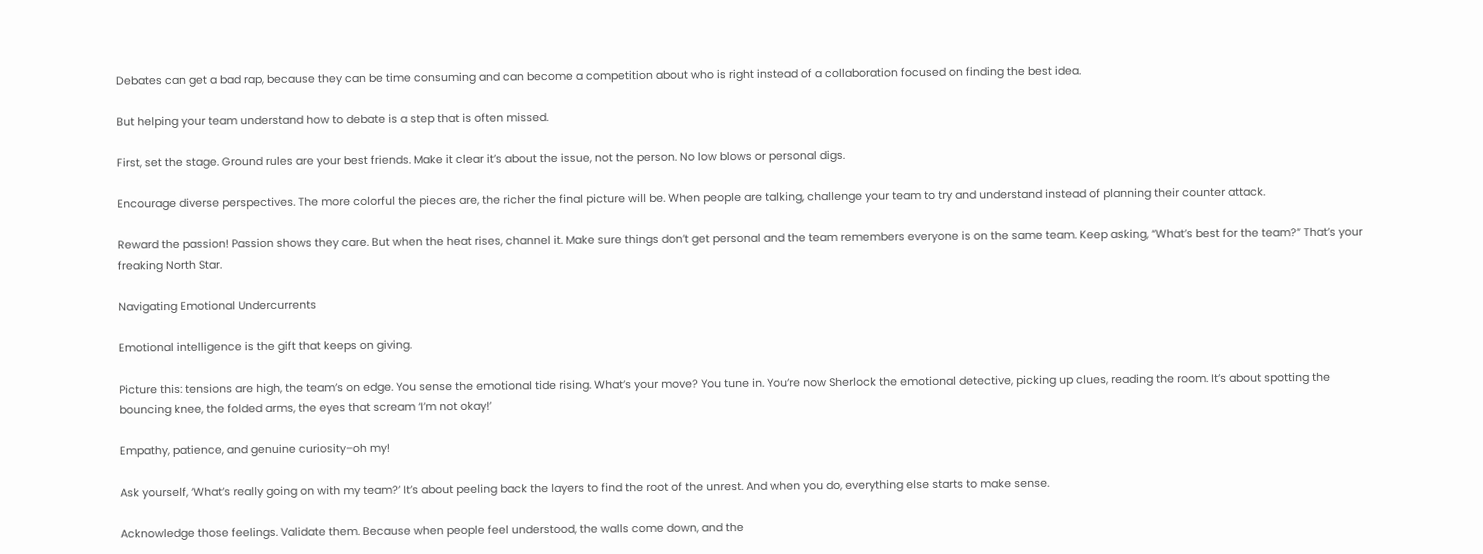Debates can get a bad rap, because they can be time consuming and can become a competition about who is right instead of a collaboration focused on finding the best idea.

But helping your team understand how to debate is a step that is often missed.

First, set the stage. Ground rules are your best friends. Make it clear it’s about the issue, not the person. No low blows or personal digs.

Encourage diverse perspectives. The more colorful the pieces are, the richer the final picture will be. When people are talking, challenge your team to try and understand instead of planning their counter attack.

Reward the passion! Passion shows they care. But when the heat rises, channel it. Make sure things don’t get personal and the team remembers everyone is on the same team. Keep asking, “What’s best for the team?” That’s your freaking North Star.

Navigating Emotional Undercurrents

Emotional intelligence is the gift that keeps on giving.

Picture this: tensions are high, the team’s on edge. You sense the emotional tide rising. What’s your move? You tune in. You’re now Sherlock the emotional detective, picking up clues, reading the room. It’s about spotting the bouncing knee, the folded arms, the eyes that scream ‘I’m not okay!’

Empathy, patience, and genuine curiosity–oh my!

Ask yourself, ‘What’s really going on with my team?’ It’s about peeling back the layers to find the root of the unrest. And when you do, everything else starts to make sense.

Acknowledge those feelings. Validate them. Because when people feel understood, the walls come down, and the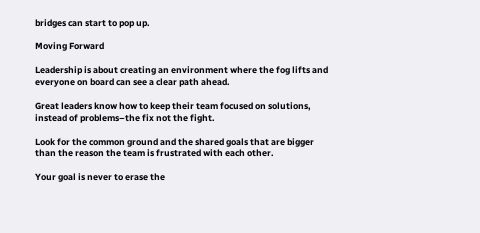bridges can start to pop up.

Moving Forward

Leadership is about creating an environment where the fog lifts and everyone on board can see a clear path ahead.

Great leaders know how to keep their team focused on solutions, instead of problems–the fix not the fight.

Look for the common ground and the shared goals that are bigger than the reason the team is frustrated with each other.

Your goal is never to erase the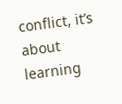conflict, it’s about learning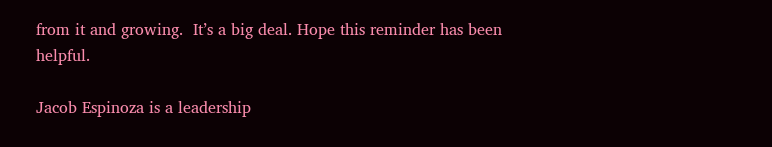from it and growing.  It’s a big deal. Hope this reminder has been helpful.

Jacob Espinoza is a leadership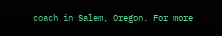coach in Salem, Oregon. For more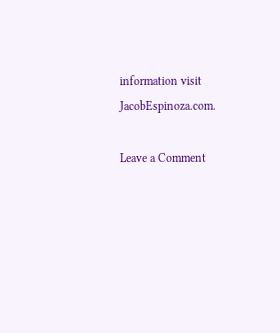information visit JacobEspinoza.com.

Leave a Comment